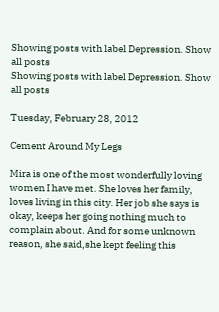Showing posts with label Depression. Show all posts
Showing posts with label Depression. Show all posts

Tuesday, February 28, 2012

Cement Around My Legs

Mira is one of the most wonderfully loving women I have met. She loves her family, loves living in this city. Her job she says is okay, keeps her going nothing much to complain about. And for some unknown reason, she said,she kept feeling this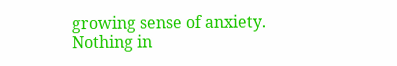growing sense of anxiety. Nothing in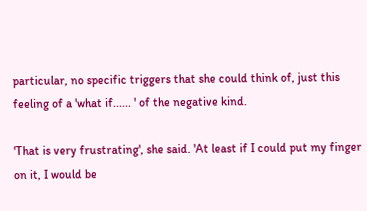particular, no specific triggers that she could think of, just this feeling of a 'what if...... ' of the negative kind.

'That is very frustrating', she said. 'At least if I could put my finger on it, I would be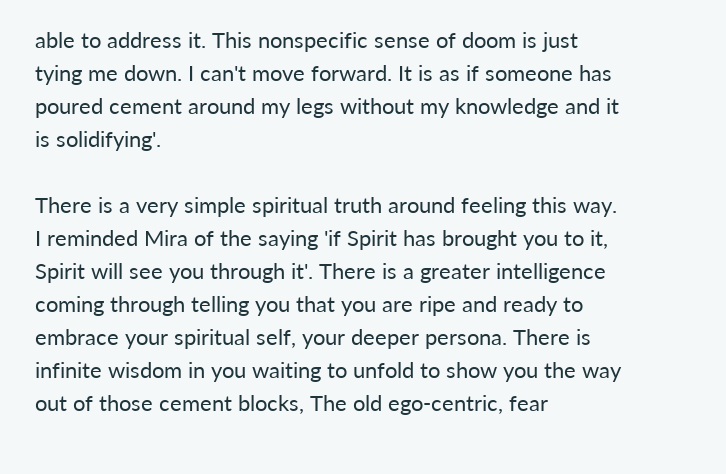able to address it. This nonspecific sense of doom is just tying me down. I can't move forward. It is as if someone has poured cement around my legs without my knowledge and it is solidifying'.

There is a very simple spiritual truth around feeling this way. I reminded Mira of the saying 'if Spirit has brought you to it, Spirit will see you through it'. There is a greater intelligence coming through telling you that you are ripe and ready to embrace your spiritual self, your deeper persona. There is infinite wisdom in you waiting to unfold to show you the way out of those cement blocks, The old ego-centric, fear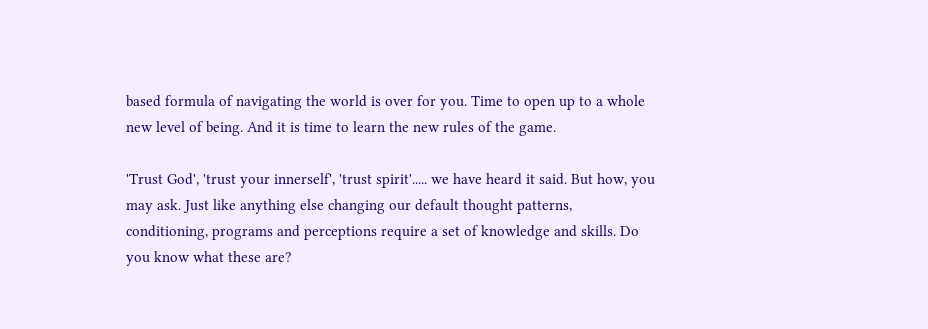based formula of navigating the world is over for you. Time to open up to a whole new level of being. And it is time to learn the new rules of the game.

'Trust God', 'trust your innerself', 'trust spirit'..... we have heard it said. But how, you may ask. Just like anything else changing our default thought patterns, conditioning, programs and perceptions require a set of knowledge and skills. Do you know what these are?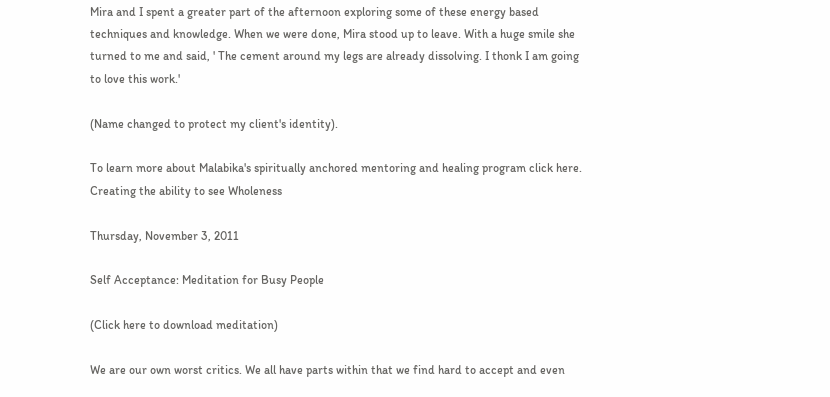Mira and I spent a greater part of the afternoon exploring some of these energy based techniques and knowledge. When we were done, Mira stood up to leave. With a huge smile she turned to me and said, ' The cement around my legs are already dissolving. I thonk I am going to love this work.'

(Name changed to protect my client's identity).

To learn more about Malabika's spiritually anchored mentoring and healing program click here.
Creating the ability to see Wholeness

Thursday, November 3, 2011

Self Acceptance: Meditation for Busy People

(Click here to download meditation)

We are our own worst critics. We all have parts within that we find hard to accept and even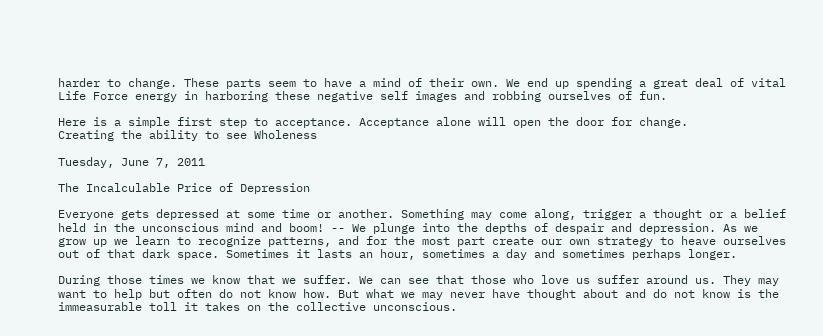harder to change. These parts seem to have a mind of their own. We end up spending a great deal of vital Life Force energy in harboring these negative self images and robbing ourselves of fun.

Here is a simple first step to acceptance. Acceptance alone will open the door for change.
Creating the ability to see Wholeness

Tuesday, June 7, 2011

The Incalculable Price of Depression

Everyone gets depressed at some time or another. Something may come along, trigger a thought or a belief held in the unconscious mind and boom! -- We plunge into the depths of despair and depression. As we grow up we learn to recognize patterns, and for the most part create our own strategy to heave ourselves out of that dark space. Sometimes it lasts an hour, sometimes a day and sometimes perhaps longer.

During those times we know that we suffer. We can see that those who love us suffer around us. They may want to help but often do not know how. But what we may never have thought about and do not know is the immeasurable toll it takes on the collective unconscious.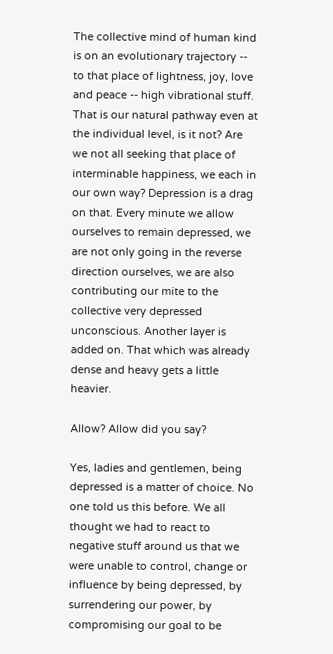The collective mind of human kind is on an evolutionary trajectory -- to that place of lightness, joy, love and peace -- high vibrational stuff. That is our natural pathway even at the individual level, is it not? Are we not all seeking that place of interminable happiness, we each in our own way? Depression is a drag on that. Every minute we allow ourselves to remain depressed, we are not only going in the reverse direction ourselves, we are also contributing our mite to the collective very depressed unconscious. Another layer is added on. That which was already dense and heavy gets a little heavier.

Allow? Allow did you say?

Yes, ladies and gentlemen, being depressed is a matter of choice. No one told us this before. We all thought we had to react to negative stuff around us that we were unable to control, change or influence by being depressed, by surrendering our power, by compromising our goal to be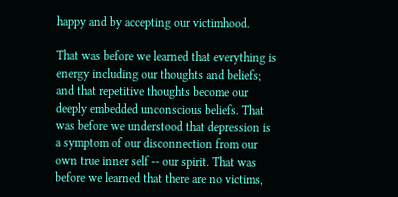happy and by accepting our victimhood.

That was before we learned that everything is energy including our thoughts and beliefs; and that repetitive thoughts become our deeply embedded unconscious beliefs. That was before we understood that depression is a symptom of our disconnection from our own true inner self -- our spirit. That was before we learned that there are no victims,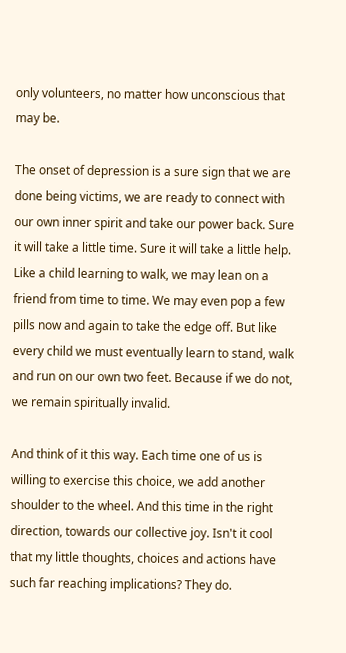only volunteers, no matter how unconscious that may be.

The onset of depression is a sure sign that we are done being victims, we are ready to connect with our own inner spirit and take our power back. Sure it will take a little time. Sure it will take a little help. Like a child learning to walk, we may lean on a friend from time to time. We may even pop a few pills now and again to take the edge off. But like every child we must eventually learn to stand, walk and run on our own two feet. Because if we do not, we remain spiritually invalid.

And think of it this way. Each time one of us is willing to exercise this choice, we add another shoulder to the wheel. And this time in the right direction, towards our collective joy. Isn't it cool that my little thoughts, choices and actions have such far reaching implications? They do.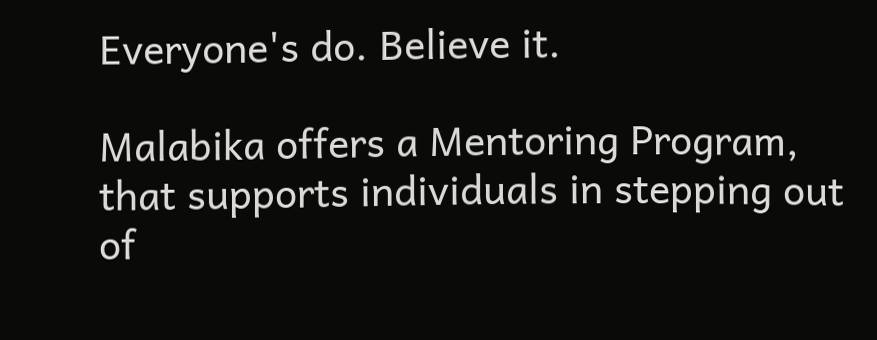Everyone's do. Believe it.

Malabika offers a Mentoring Program, that supports individuals in stepping out of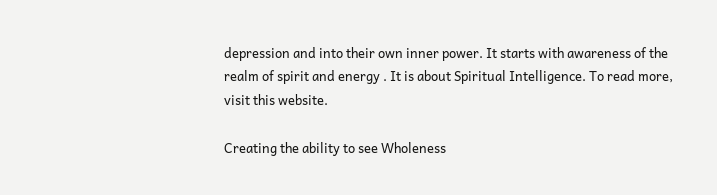depression and into their own inner power. It starts with awareness of the realm of spirit and energy . It is about Spiritual Intelligence. To read more, visit this website.

Creating the ability to see Wholeness